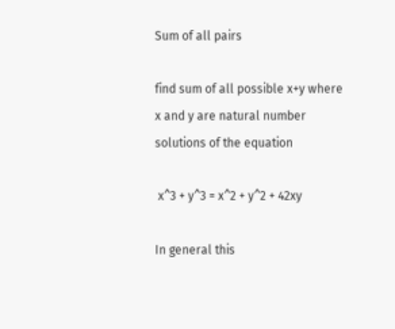Sum of all pairs

find sum of all possible x+y where x and y are natural number solutions of the equation

 x^3 + y^3 = x^2 + y^2 + 42xy

In general this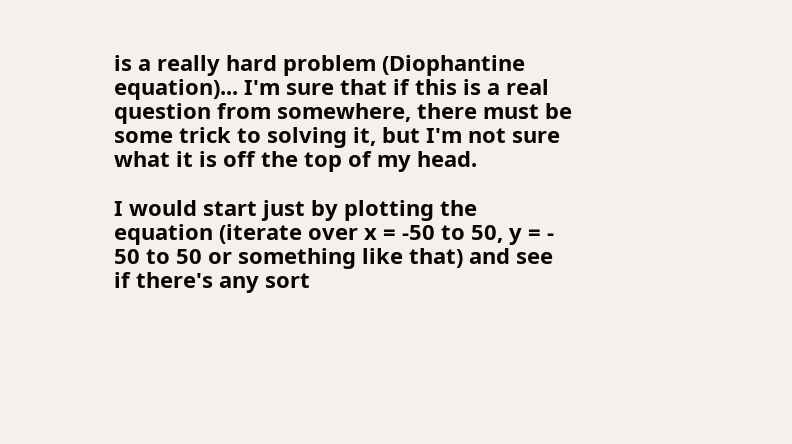is a really hard problem (Diophantine equation)... I'm sure that if this is a real question from somewhere, there must be some trick to solving it, but I'm not sure what it is off the top of my head.

I would start just by plotting the equation (iterate over x = -50 to 50, y = - 50 to 50 or something like that) and see if there's any sort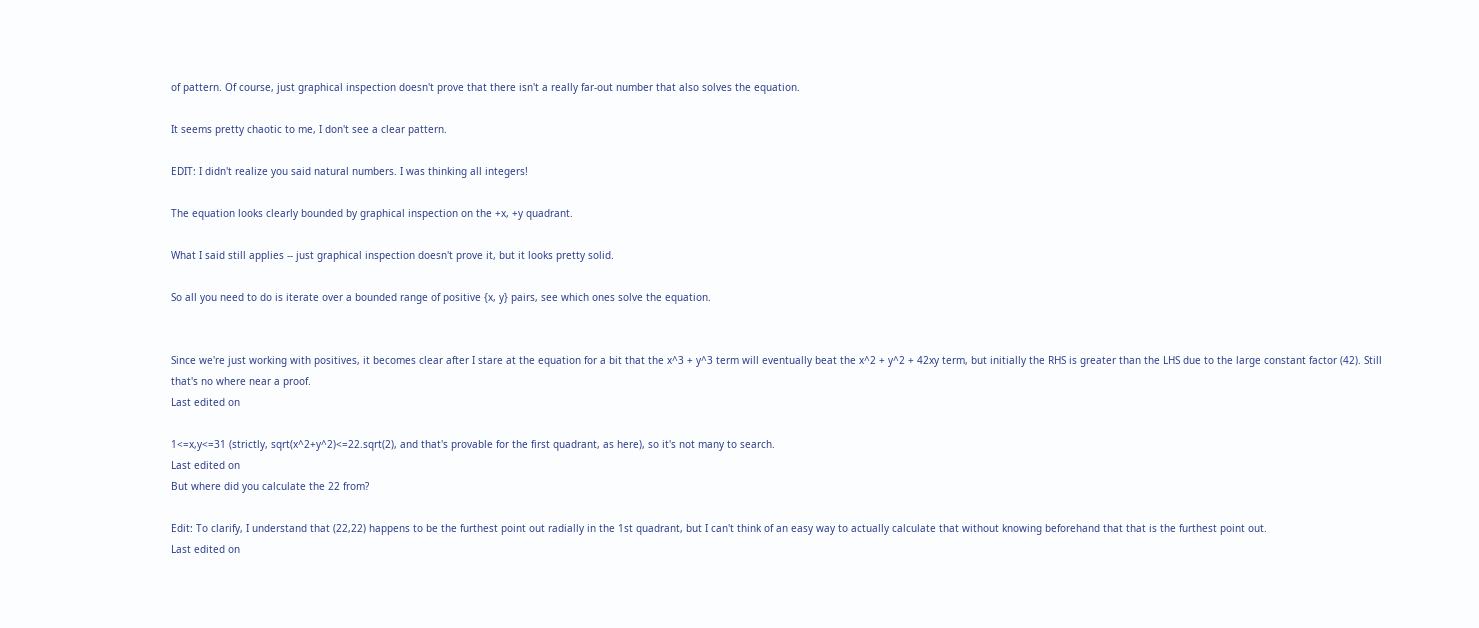of pattern. Of course, just graphical inspection doesn't prove that there isn't a really far-out number that also solves the equation.

It seems pretty chaotic to me, I don't see a clear pattern.

EDIT: I didn't realize you said natural numbers. I was thinking all integers!

The equation looks clearly bounded by graphical inspection on the +x, +y quadrant.

What I said still applies -- just graphical inspection doesn't prove it, but it looks pretty solid.

So all you need to do is iterate over a bounded range of positive {x, y} pairs, see which ones solve the equation.


Since we're just working with positives, it becomes clear after I stare at the equation for a bit that the x^3 + y^3 term will eventually beat the x^2 + y^2 + 42xy term, but initially the RHS is greater than the LHS due to the large constant factor (42). Still that's no where near a proof.
Last edited on

1<=x,y<=31 (strictly, sqrt(x^2+y^2)<=22.sqrt(2), and that's provable for the first quadrant, as here), so it's not many to search.
Last edited on
But where did you calculate the 22 from?

Edit: To clarify, I understand that (22,22) happens to be the furthest point out radially in the 1st quadrant, but I can't think of an easy way to actually calculate that without knowing beforehand that that is the furthest point out.
Last edited on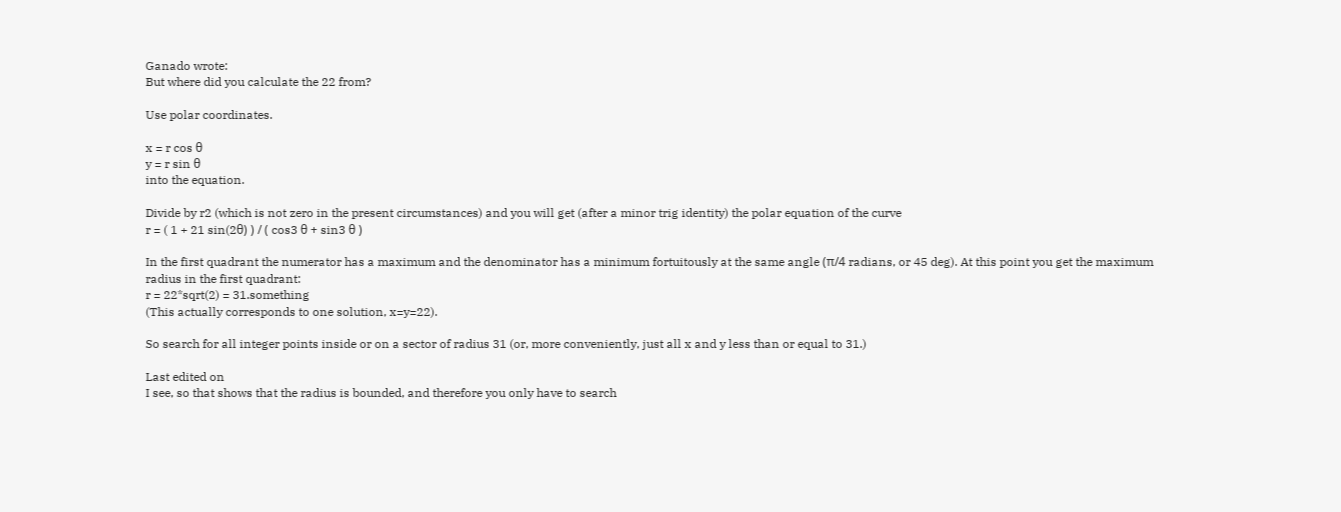Ganado wrote:
But where did you calculate the 22 from?

Use polar coordinates.

x = r cos θ
y = r sin θ
into the equation.

Divide by r2 (which is not zero in the present circumstances) and you will get (after a minor trig identity) the polar equation of the curve
r = ( 1 + 21 sin(2θ) ) / ( cos3 θ + sin3 θ )

In the first quadrant the numerator has a maximum and the denominator has a minimum fortuitously at the same angle (π/4 radians, or 45 deg). At this point you get the maximum radius in the first quadrant:
r = 22*sqrt(2) = 31.something
(This actually corresponds to one solution, x=y=22).

So search for all integer points inside or on a sector of radius 31 (or, more conveniently, just all x and y less than or equal to 31.)

Last edited on
I see, so that shows that the radius is bounded, and therefore you only have to search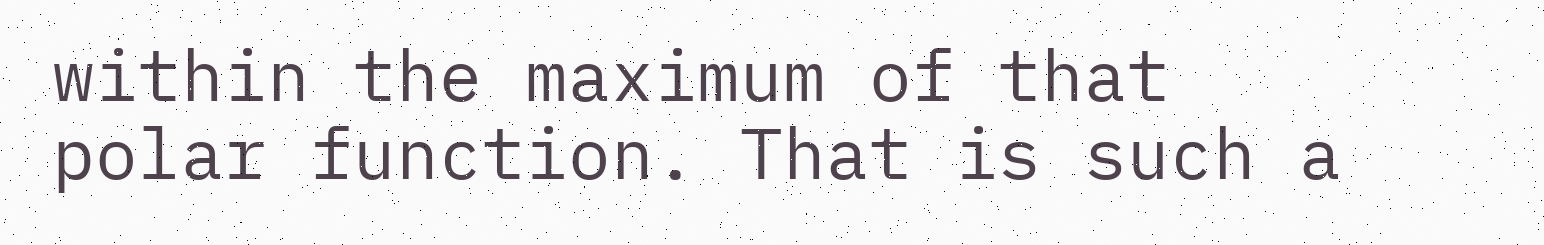within the maximum of that polar function. That is such a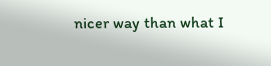nicer way than what I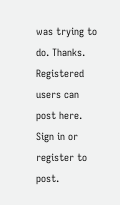was trying to do. Thanks.
Registered users can post here. Sign in or register to post.